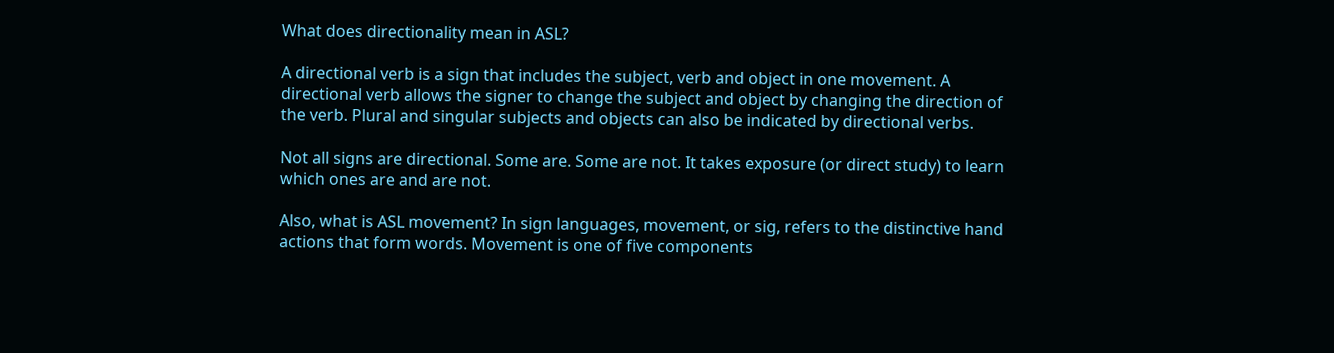What does directionality mean in ASL?

A directional verb is a sign that includes the subject, verb and object in one movement. A directional verb allows the signer to change the subject and object by changing the direction of the verb. Plural and singular subjects and objects can also be indicated by directional verbs.

Not all signs are directional. Some are. Some are not. It takes exposure (or direct study) to learn which ones are and are not.

Also, what is ASL movement? In sign languages, movement, or sig, refers to the distinctive hand actions that form words. Movement is one of five components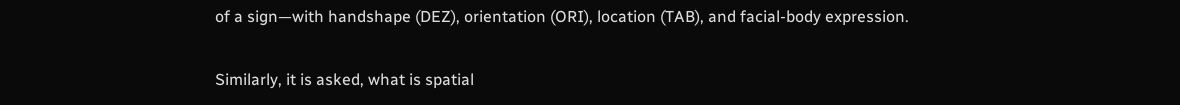of a sign—with handshape (DEZ), orientation (ORI), location (TAB), and facial-body expression.

Similarly, it is asked, what is spatial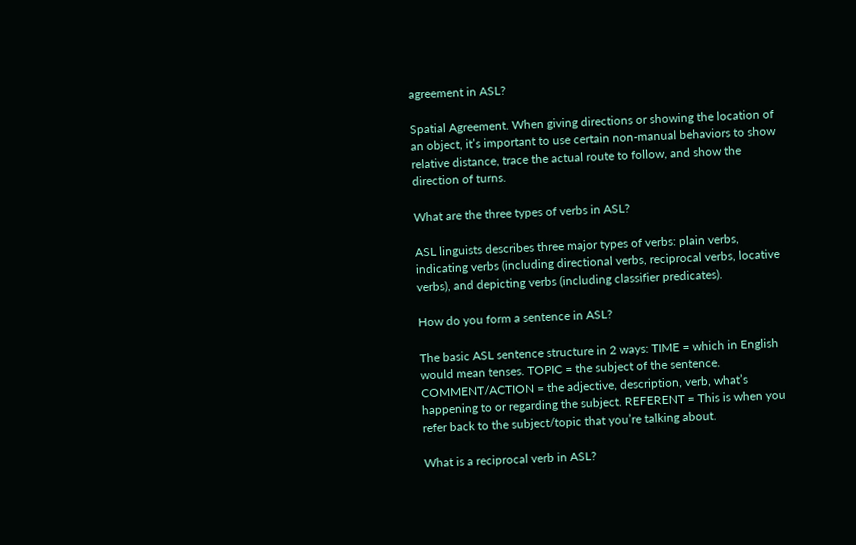agreement in ASL?

Spatial Agreement. When giving directions or showing the location of an object, it’s important to use certain non-manual behaviors to show relative distance, trace the actual route to follow, and show the direction of turns.

What are the three types of verbs in ASL?

ASL linguists describes three major types of verbs: plain verbs, indicating verbs (including directional verbs, reciprocal verbs, locative verbs), and depicting verbs (including classifier predicates).

How do you form a sentence in ASL?

The basic ASL sentence structure in 2 ways: TIME = which in English would mean tenses. TOPIC = the subject of the sentence. COMMENT/ACTION = the adjective, description, verb, what’s happening to or regarding the subject. REFERENT = This is when you refer back to the subject/topic that you’re talking about.

What is a reciprocal verb in ASL?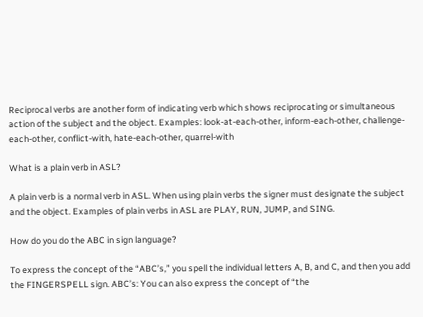Reciprocal verbs are another form of indicating verb which shows reciprocating or simultaneous action of the subject and the object. Examples: look-at-each-other, inform-each-other, challenge-each-other, conflict-with, hate-each-other, quarrel-with

What is a plain verb in ASL?

A plain verb is a normal verb in ASL. When using plain verbs the signer must designate the subject and the object. Examples of plain verbs in ASL are PLAY, RUN, JUMP, and SING.

How do you do the ABC in sign language?

To express the concept of the “ABC’s,” you spell the individual letters A, B, and C, and then you add the FINGERSPELL sign. ABC’s: You can also express the concept of “the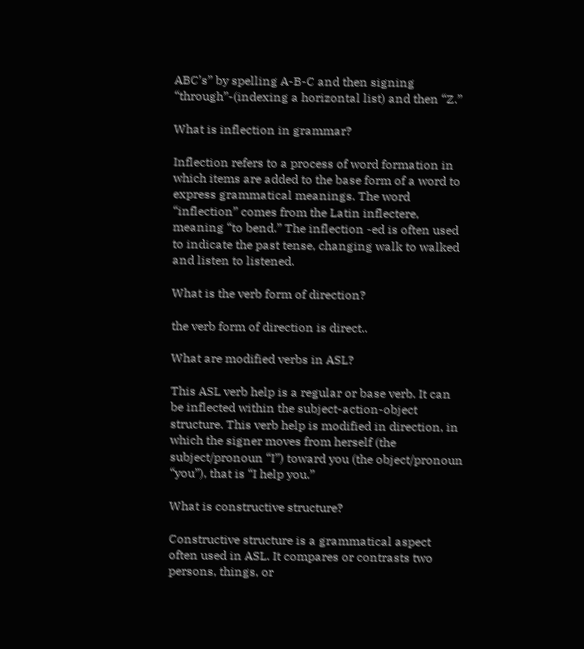ABC’s” by spelling A-B-C and then signing “through”-(indexing a horizontal list) and then “Z.”

What is inflection in grammar?

Inflection refers to a process of word formation in which items are added to the base form of a word to express grammatical meanings. The word “inflection” comes from the Latin inflectere, meaning “to bend.” The inflection -ed is often used to indicate the past tense, changing walk to walked and listen to listened.

What is the verb form of direction?

the verb form of direction is direct..

What are modified verbs in ASL?

This ASL verb help is a regular or base verb. It can be inflected within the subject-action-object structure. This verb help is modified in direction, in which the signer moves from herself (the subject/pronoun “I”) toward you (the object/pronoun “you”), that is “I help you.”

What is constructive structure?

Constructive structure is a grammatical aspect often used in ASL. It compares or contrasts two persons, things, or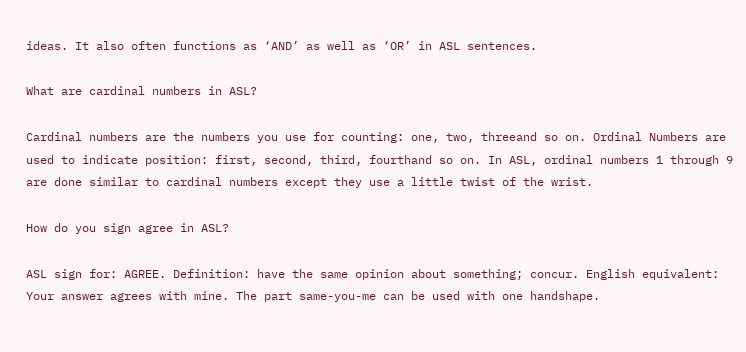ideas. It also often functions as ‘AND’ as well as ‘OR’ in ASL sentences.

What are cardinal numbers in ASL?

Cardinal numbers are the numbers you use for counting: one, two, threeand so on. Ordinal Numbers are used to indicate position: first, second, third, fourthand so on. In ASL, ordinal numbers 1 through 9 are done similar to cardinal numbers except they use a little twist of the wrist.

How do you sign agree in ASL?

ASL sign for: AGREE. Definition: have the same opinion about something; concur. English equivalent: Your answer agrees with mine. The part same-you-me can be used with one handshape.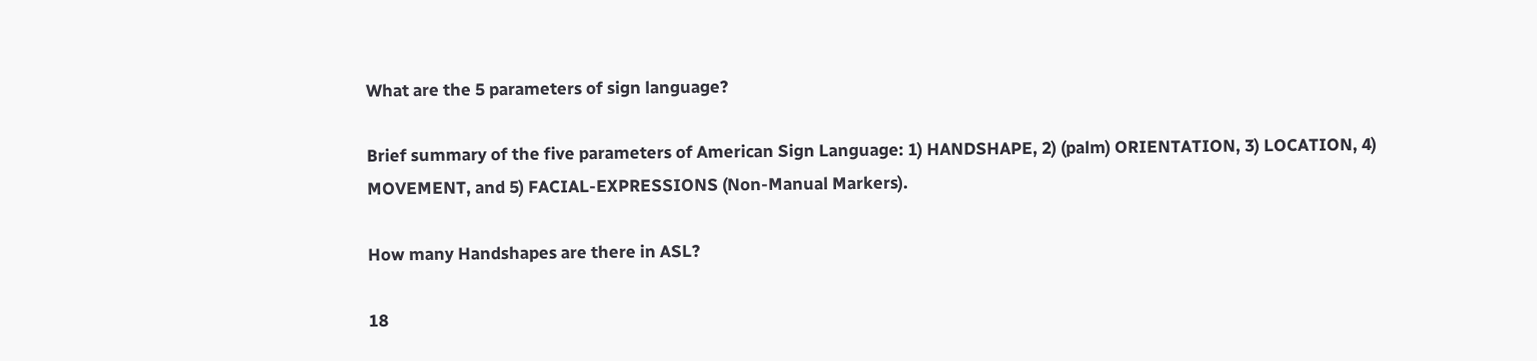What are the 5 parameters of sign language?

Brief summary of the five parameters of American Sign Language: 1) HANDSHAPE, 2) (palm) ORIENTATION, 3) LOCATION, 4) MOVEMENT, and 5) FACIAL-EXPRESSIONS (Non-Manual Markers).

How many Handshapes are there in ASL?

18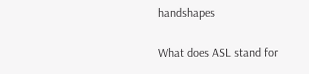handshapes

What does ASL stand for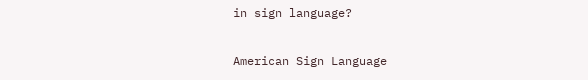in sign language?

American Sign Language